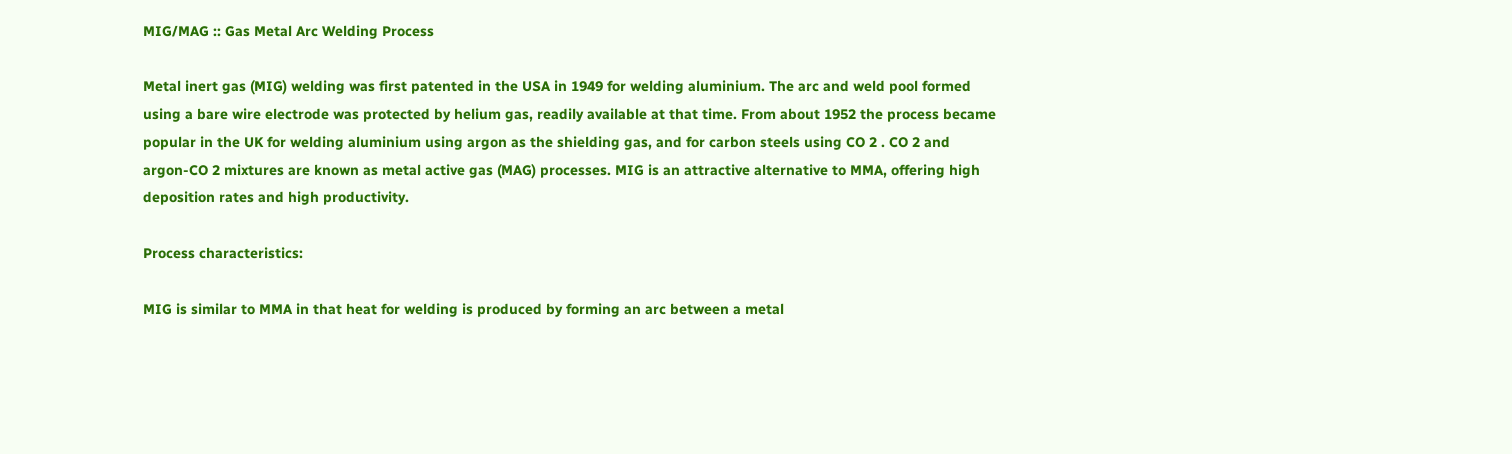MIG/MAG :: Gas Metal Arc Welding Process

Metal inert gas (MIG) welding was first patented in the USA in 1949 for welding aluminium. The arc and weld pool formed using a bare wire electrode was protected by helium gas, readily available at that time. From about 1952 the process became popular in the UK for welding aluminium using argon as the shielding gas, and for carbon steels using CO 2 . CO 2 and argon-CO 2 mixtures are known as metal active gas (MAG) processes. MIG is an attractive alternative to MMA, offering high deposition rates and high productivity.

Process characteristics:

MIG is similar to MMA in that heat for welding is produced by forming an arc between a metal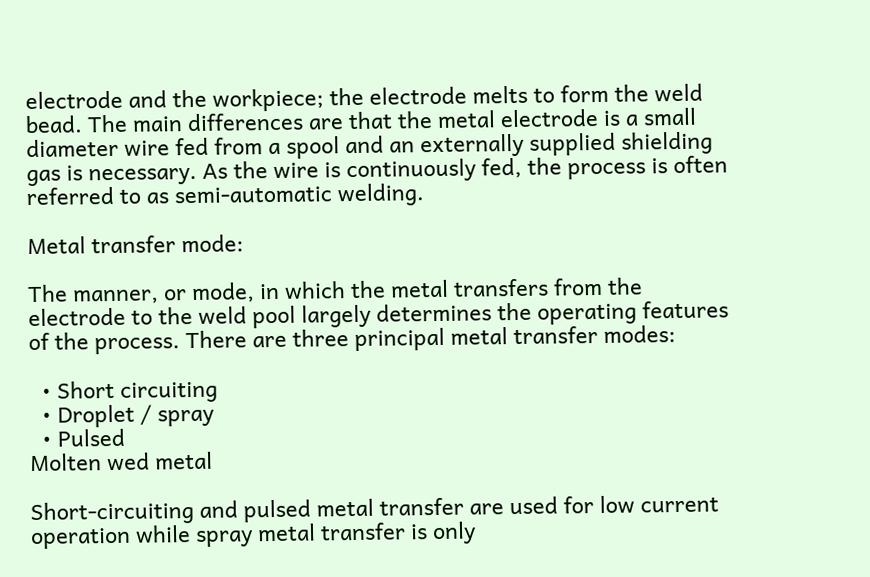electrode and the workpiece; the electrode melts to form the weld bead. The main differences are that the metal electrode is a small diameter wire fed from a spool and an externally supplied shielding gas is necessary. As the wire is continuously fed, the process is often referred to as semi-automatic welding.

Metal transfer mode:

The manner, or mode, in which the metal transfers from the electrode to the weld pool largely determines the operating features of the process. There are three principal metal transfer modes:

  • Short circuiting
  • Droplet / spray
  • Pulsed
Molten wed metal

Short-circuiting and pulsed metal transfer are used for low current operation while spray metal transfer is only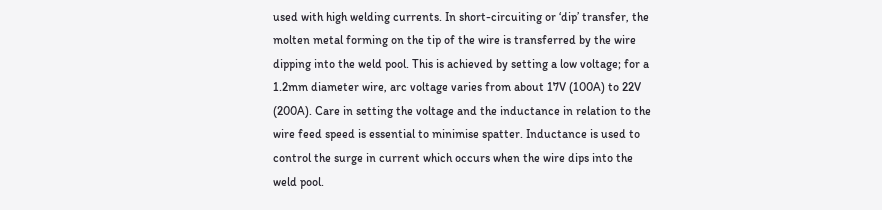used with high welding currents. In short-circuiting or ‘dip’ transfer, the molten metal forming on the tip of the wire is transferred by the wire dipping into the weld pool. This is achieved by setting a low voltage; for a 1.2mm diameter wire, arc voltage varies from about 17V (100A) to 22V (200A). Care in setting the voltage and the inductance in relation to the wire feed speed is essential to minimise spatter. Inductance is used to control the surge in current which occurs when the wire dips into the weld pool.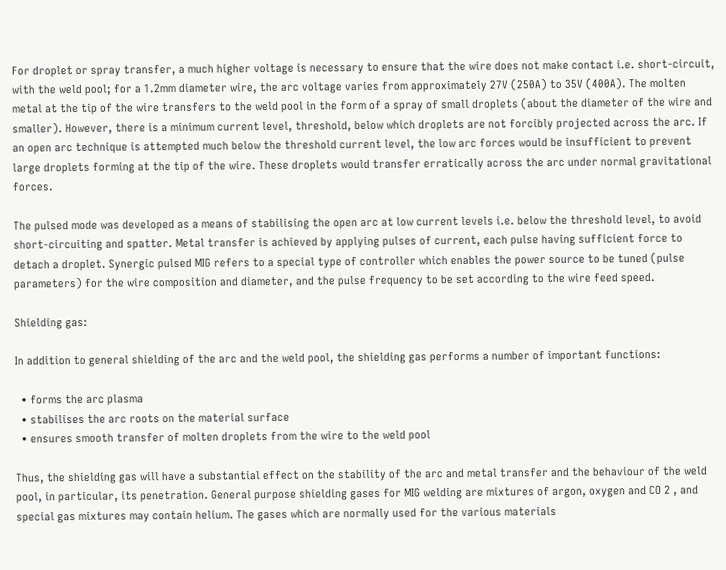For droplet or spray transfer, a much higher voltage is necessary to ensure that the wire does not make contact i.e. short-circuit, with the weld pool; for a 1.2mm diameter wire, the arc voltage varies from approximately 27V (250A) to 35V (400A). The molten metal at the tip of the wire transfers to the weld pool in the form of a spray of small droplets (about the diameter of the wire and smaller). However, there is a minimum current level, threshold, below which droplets are not forcibly projected across the arc. If an open arc technique is attempted much below the threshold current level, the low arc forces would be insufficient to prevent large droplets forming at the tip of the wire. These droplets would transfer erratically across the arc under normal gravitational forces.

The pulsed mode was developed as a means of stabilising the open arc at low current levels i.e. below the threshold level, to avoid short-circuiting and spatter. Metal transfer is achieved by applying pulses of current, each pulse having sufficient force to detach a droplet. Synergic pulsed MIG refers to a special type of controller which enables the power source to be tuned (pulse parameters) for the wire composition and diameter, and the pulse frequency to be set according to the wire feed speed.

Shielding gas:

In addition to general shielding of the arc and the weld pool, the shielding gas performs a number of important functions:

  • forms the arc plasma
  • stabilises the arc roots on the material surface
  • ensures smooth transfer of molten droplets from the wire to the weld pool

Thus, the shielding gas will have a substantial effect on the stability of the arc and metal transfer and the behaviour of the weld pool, in particular, its penetration. General purpose shielding gases for MIG welding are mixtures of argon, oxygen and CO 2 , and special gas mixtures may contain helium. The gases which are normally used for the various materials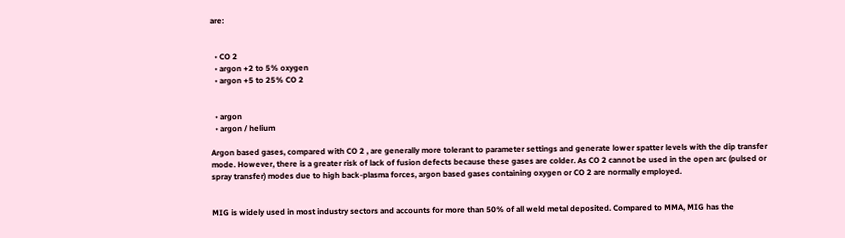are:


  • CO 2
  • argon +2 to 5% oxygen
  • argon +5 to 25% CO 2


  • argon
  • argon / helium

Argon based gases, compared with CO 2 , are generally more tolerant to parameter settings and generate lower spatter levels with the dip transfer mode. However, there is a greater risk of lack of fusion defects because these gases are colder. As CO 2 cannot be used in the open arc (pulsed or spray transfer) modes due to high back-plasma forces, argon based gases containing oxygen or CO 2 are normally employed.


MIG is widely used in most industry sectors and accounts for more than 50% of all weld metal deposited. Compared to MMA, MIG has the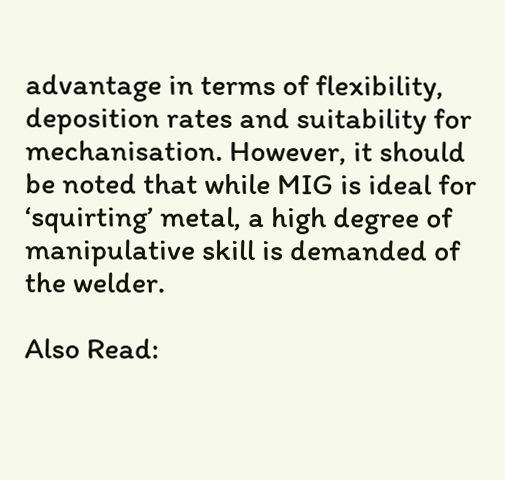advantage in terms of flexibility, deposition rates and suitability for mechanisation. However, it should be noted that while MIG is ideal for ‘squirting’ metal, a high degree of manipulative skill is demanded of the welder.

Also Read: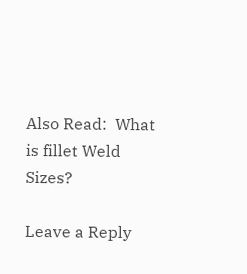Also Read:  What is fillet Weld Sizes?

Leave a Reply